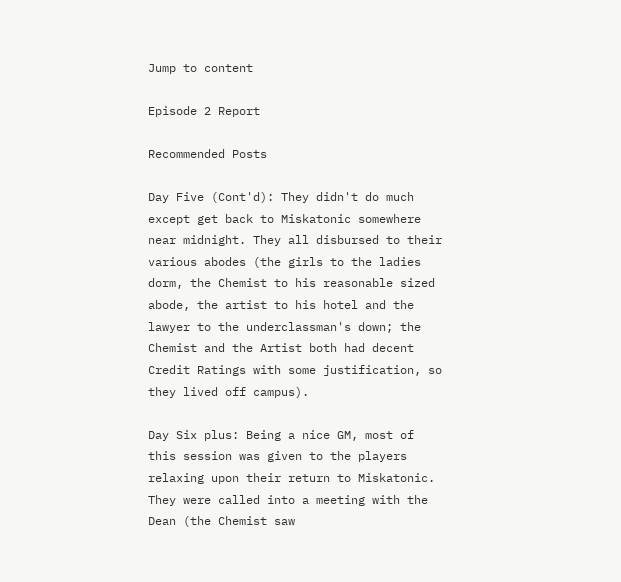Jump to content

Episode 2 Report

Recommended Posts

Day Five (Cont'd): They didn't do much except get back to Miskatonic somewhere near midnight. They all disbursed to their various abodes (the girls to the ladies dorm, the Chemist to his reasonable sized abode, the artist to his hotel and the lawyer to the underclassman's down; the Chemist and the Artist both had decent Credit Ratings with some justification, so they lived off campus).

Day Six plus: Being a nice GM, most of this session was given to the players relaxing upon their return to Miskatonic. They were called into a meeting with the Dean (the Chemist saw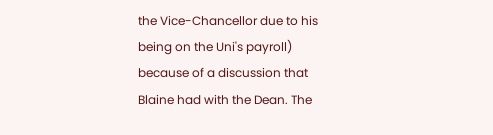the Vice-Chancellor due to his being on the Uni's payroll) because of a discussion that Blaine had with the Dean. The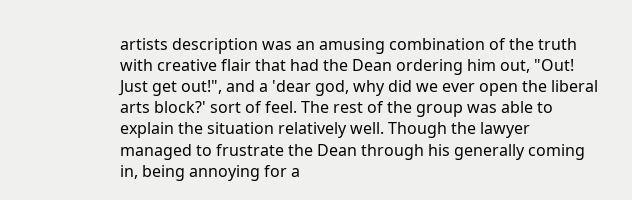artists description was an amusing combination of the truth with creative flair that had the Dean ordering him out, "Out! Just get out!", and a 'dear god, why did we ever open the liberal arts block?' sort of feel. The rest of the group was able to explain the situation relatively well. Though the lawyer managed to frustrate the Dean through his generally coming in, being annoying for a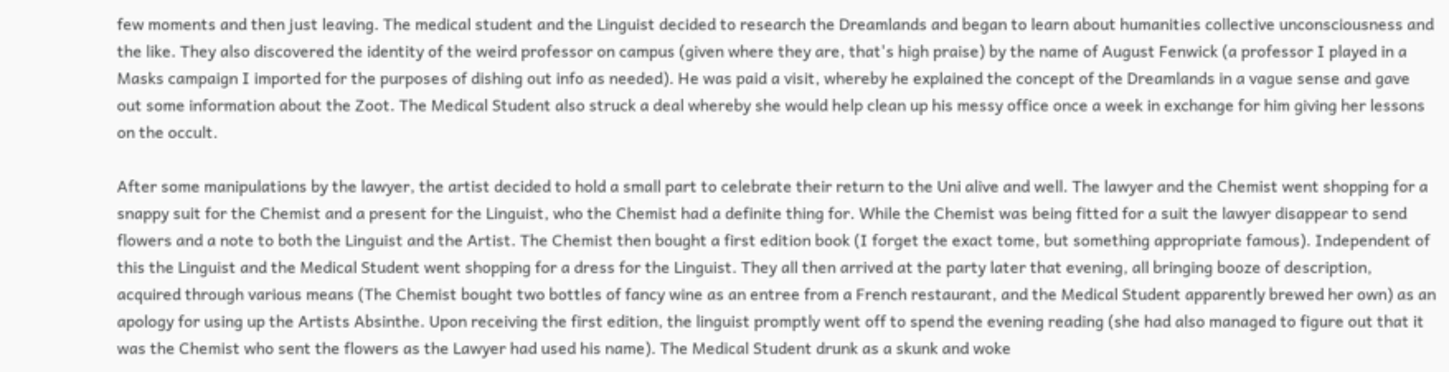few moments and then just leaving. The medical student and the Linguist decided to research the Dreamlands and began to learn about humanities collective unconsciousness and the like. They also discovered the identity of the weird professor on campus (given where they are, that's high praise) by the name of August Fenwick (a professor I played in a Masks campaign I imported for the purposes of dishing out info as needed). He was paid a visit, whereby he explained the concept of the Dreamlands in a vague sense and gave out some information about the Zoot. The Medical Student also struck a deal whereby she would help clean up his messy office once a week in exchange for him giving her lessons on the occult.

After some manipulations by the lawyer, the artist decided to hold a small part to celebrate their return to the Uni alive and well. The lawyer and the Chemist went shopping for a snappy suit for the Chemist and a present for the Linguist, who the Chemist had a definite thing for. While the Chemist was being fitted for a suit the lawyer disappear to send flowers and a note to both the Linguist and the Artist. The Chemist then bought a first edition book (I forget the exact tome, but something appropriate famous). Independent of this the Linguist and the Medical Student went shopping for a dress for the Linguist. They all then arrived at the party later that evening, all bringing booze of description, acquired through various means (The Chemist bought two bottles of fancy wine as an entree from a French restaurant, and the Medical Student apparently brewed her own) as an apology for using up the Artists Absinthe. Upon receiving the first edition, the linguist promptly went off to spend the evening reading (she had also managed to figure out that it was the Chemist who sent the flowers as the Lawyer had used his name). The Medical Student drunk as a skunk and woke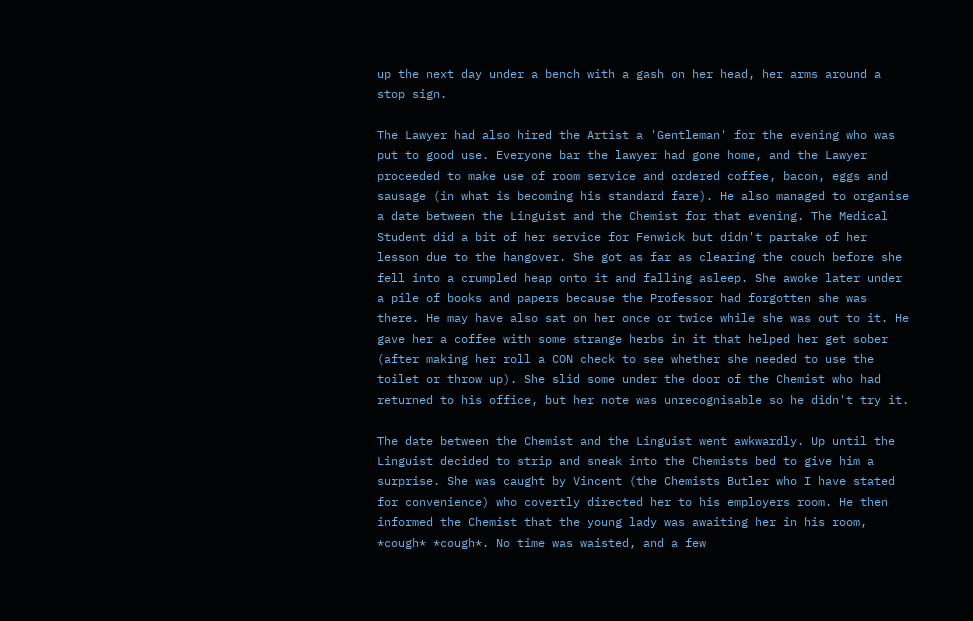up the next day under a bench with a gash on her head, her arms around a stop sign.

The Lawyer had also hired the Artist a 'Gentleman' for the evening who was put to good use. Everyone bar the lawyer had gone home, and the Lawyer proceeded to make use of room service and ordered coffee, bacon, eggs and sausage (in what is becoming his standard fare). He also managed to organise a date between the Linguist and the Chemist for that evening. The Medical Student did a bit of her service for Fenwick but didn't partake of her lesson due to the hangover. She got as far as clearing the couch before she fell into a crumpled heap onto it and falling asleep. She awoke later under a pile of books and papers because the Professor had forgotten she was there. He may have also sat on her once or twice while she was out to it. He gave her a coffee with some strange herbs in it that helped her get sober (after making her roll a CON check to see whether she needed to use the toilet or throw up). She slid some under the door of the Chemist who had returned to his office, but her note was unrecognisable so he didn't try it.

The date between the Chemist and the Linguist went awkwardly. Up until the Linguist decided to strip and sneak into the Chemists bed to give him a surprise. She was caught by Vincent (the Chemists Butler who I have stated for convenience) who covertly directed her to his employers room. He then informed the Chemist that the young lady was awaiting her in his room, *cough* *cough*. No time was waisted, and a few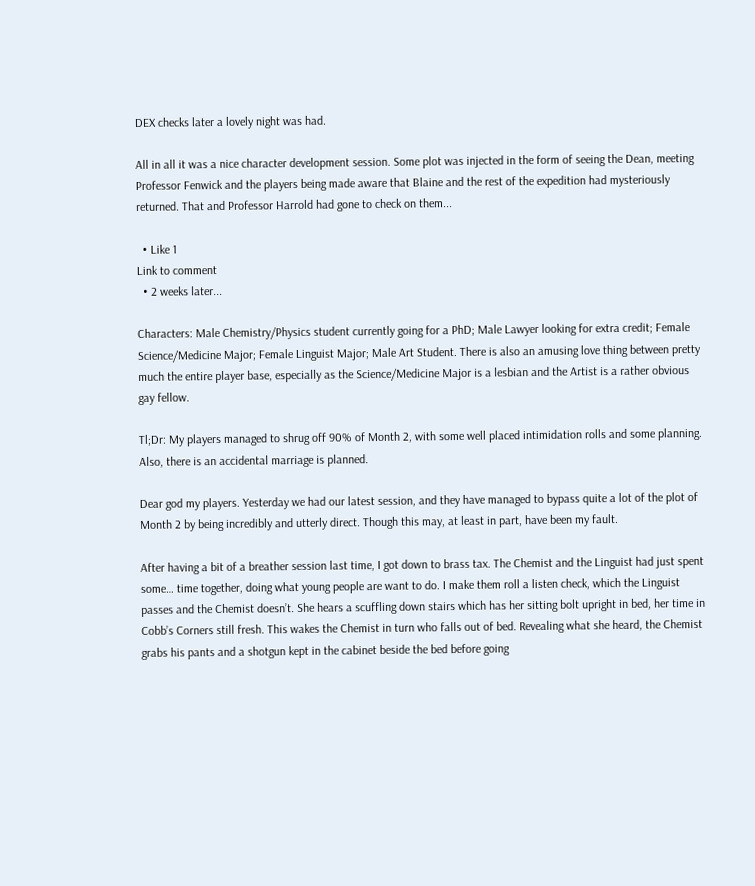DEX checks later a lovely night was had.

All in all it was a nice character development session. Some plot was injected in the form of seeing the Dean, meeting Professor Fenwick and the players being made aware that Blaine and the rest of the expedition had mysteriously returned. That and Professor Harrold had gone to check on them...

  • Like 1
Link to comment
  • 2 weeks later...

Characters: Male Chemistry/Physics student currently going for a PhD; Male Lawyer looking for extra credit; Female Science/Medicine Major; Female Linguist Major; Male Art Student. There is also an amusing love thing between pretty much the entire player base, especially as the Science/Medicine Major is a lesbian and the Artist is a rather obvious gay fellow.

Tl;Dr: My players managed to shrug off 90% of Month 2, with some well placed intimidation rolls and some planning. Also, there is an accidental marriage is planned.

Dear god my players. Yesterday we had our latest session, and they have managed to bypass quite a lot of the plot of Month 2 by being incredibly and utterly direct. Though this may, at least in part, have been my fault.

After having a bit of a breather session last time, I got down to brass tax. The Chemist and the Linguist had just spent some… time together, doing what young people are want to do. I make them roll a listen check, which the Linguist passes and the Chemist doesn’t. She hears a scuffling down stairs which has her sitting bolt upright in bed, her time in Cobb’s Corners still fresh. This wakes the Chemist in turn who falls out of bed. Revealing what she heard, the Chemist grabs his pants and a shotgun kept in the cabinet beside the bed before going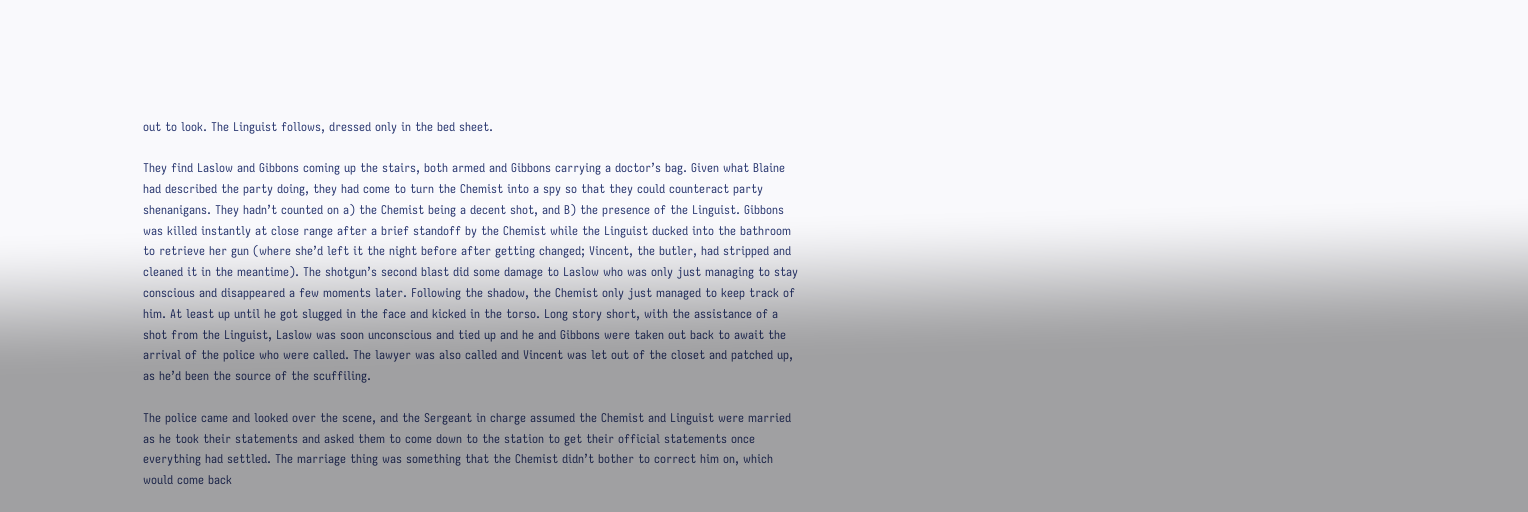out to look. The Linguist follows, dressed only in the bed sheet.

They find Laslow and Gibbons coming up the stairs, both armed and Gibbons carrying a doctor’s bag. Given what Blaine had described the party doing, they had come to turn the Chemist into a spy so that they could counteract party shenanigans. They hadn’t counted on a) the Chemist being a decent shot, and B) the presence of the Linguist. Gibbons was killed instantly at close range after a brief standoff by the Chemist while the Linguist ducked into the bathroom to retrieve her gun (where she’d left it the night before after getting changed; Vincent, the butler, had stripped and cleaned it in the meantime). The shotgun’s second blast did some damage to Laslow who was only just managing to stay conscious and disappeared a few moments later. Following the shadow, the Chemist only just managed to keep track of him. At least up until he got slugged in the face and kicked in the torso. Long story short, with the assistance of a shot from the Linguist, Laslow was soon unconscious and tied up and he and Gibbons were taken out back to await the arrival of the police who were called. The lawyer was also called and Vincent was let out of the closet and patched up, as he’d been the source of the scuffiling.

The police came and looked over the scene, and the Sergeant in charge assumed the Chemist and Linguist were married as he took their statements and asked them to come down to the station to get their official statements once everything had settled. The marriage thing was something that the Chemist didn’t bother to correct him on, which would come back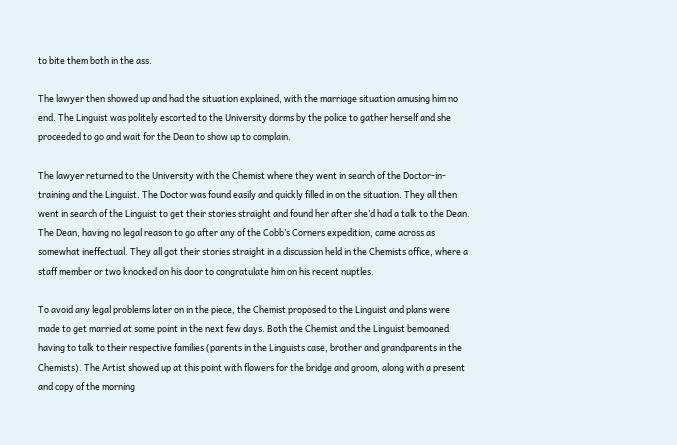to bite them both in the ass.

The lawyer then showed up and had the situation explained, with the marriage situation amusing him no end. The Linguist was politely escorted to the University dorms by the police to gather herself and she proceeded to go and wait for the Dean to show up to complain.

The lawyer returned to the University with the Chemist where they went in search of the Doctor-in-training and the Linguist. The Doctor was found easily and quickly filled in on the situation. They all then went in search of the Linguist to get their stories straight and found her after she’d had a talk to the Dean. The Dean, having no legal reason to go after any of the Cobb’s Corners expedition, came across as somewhat ineffectual. They all got their stories straight in a discussion held in the Chemists office, where a staff member or two knocked on his door to congratulate him on his recent nuptles.

To avoid any legal problems later on in the piece, the Chemist proposed to the Linguist and plans were made to get married at some point in the next few days. Both the Chemist and the Linguist bemoaned having to talk to their respective families (parents in the Linguists case, brother and grandparents in the Chemists). The Artist showed up at this point with flowers for the bridge and groom, along with a present and copy of the morning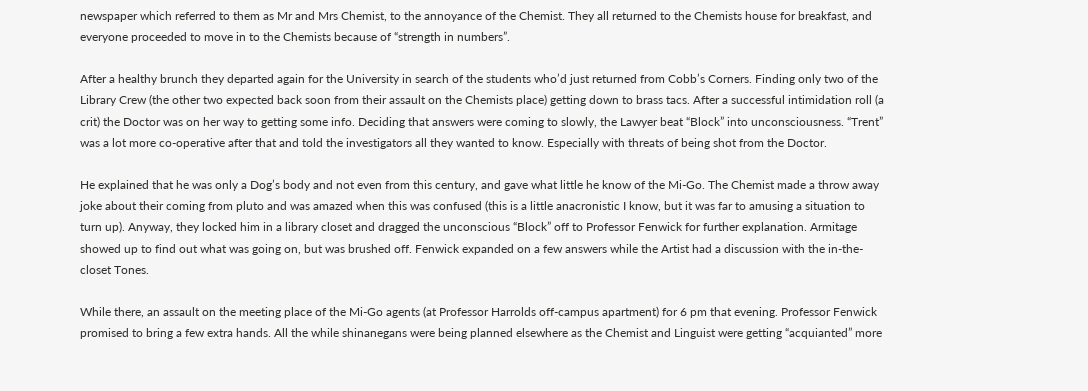newspaper which referred to them as Mr and Mrs Chemist, to the annoyance of the Chemist. They all returned to the Chemists house for breakfast, and everyone proceeded to move in to the Chemists because of “strength in numbers”.

After a healthy brunch they departed again for the University in search of the students who’d just returned from Cobb’s Corners. Finding only two of the Library Crew (the other two expected back soon from their assault on the Chemists place) getting down to brass tacs. After a successful intimidation roll (a crit) the Doctor was on her way to getting some info. Deciding that answers were coming to slowly, the Lawyer beat “Block” into unconsciousness. “Trent” was a lot more co-operative after that and told the investigators all they wanted to know. Especially with threats of being shot from the Doctor.

He explained that he was only a Dog’s body and not even from this century, and gave what little he know of the Mi-Go. The Chemist made a throw away joke about their coming from pluto and was amazed when this was confused (this is a little anacronistic I know, but it was far to amusing a situation to turn up). Anyway, they locked him in a library closet and dragged the unconscious “Block” off to Professor Fenwick for further explanation. Armitage showed up to find out what was going on, but was brushed off. Fenwick expanded on a few answers while the Artist had a discussion with the in-the-closet Tones.

While there, an assault on the meeting place of the Mi-Go agents (at Professor Harrolds off-campus apartment) for 6 pm that evening. Professor Fenwick promised to bring a few extra hands. All the while shinanegans were being planned elsewhere as the Chemist and Linguist were getting “acquianted” more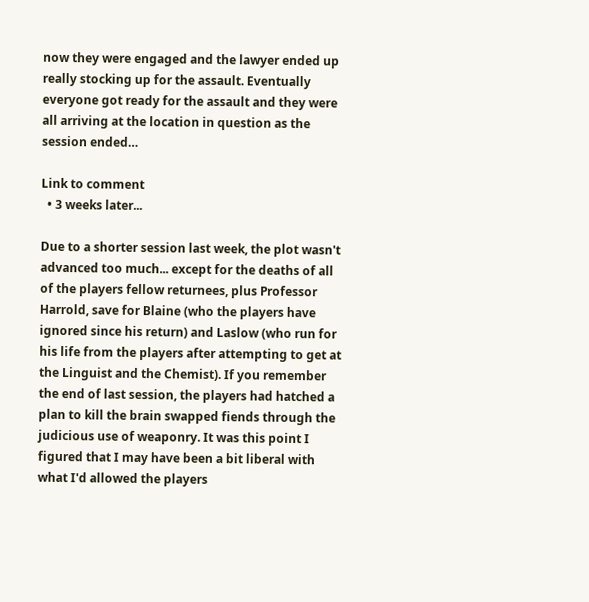now they were engaged and the lawyer ended up really stocking up for the assault. Eventually everyone got ready for the assault and they were all arriving at the location in question as the session ended…

Link to comment
  • 3 weeks later...

Due to a shorter session last week, the plot wasn't advanced too much... except for the deaths of all of the players fellow returnees, plus Professor Harrold, save for Blaine (who the players have ignored since his return) and Laslow (who run for his life from the players after attempting to get at the Linguist and the Chemist). If you remember the end of last session, the players had hatched a plan to kill the brain swapped fiends through the judicious use of weaponry. It was this point I figured that I may have been a bit liberal with what I'd allowed the players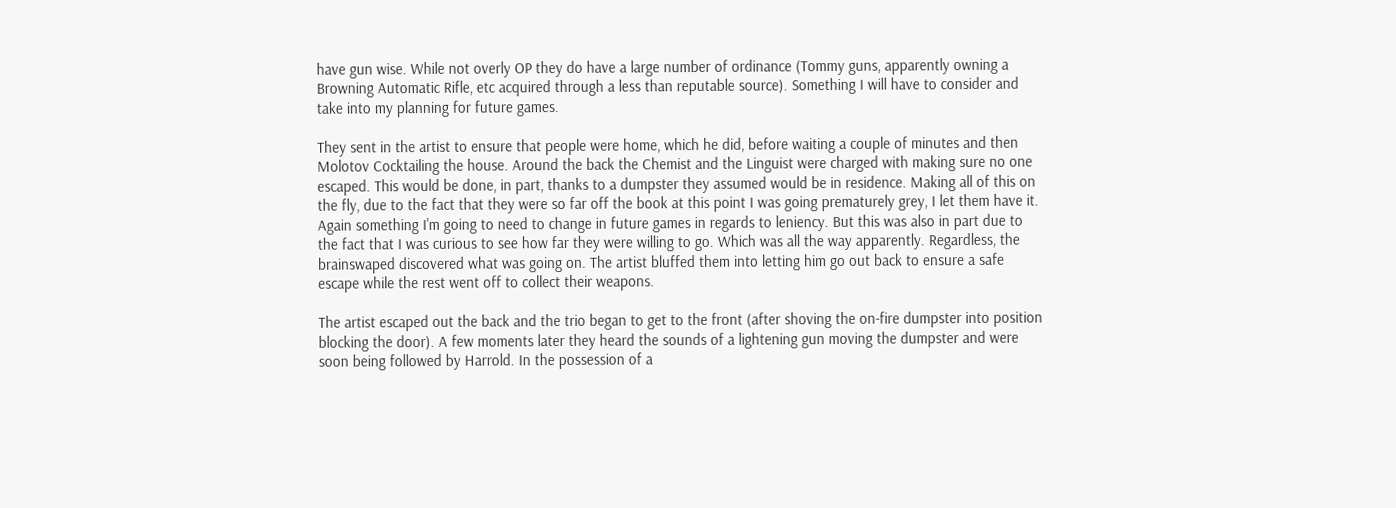have gun wise. While not overly OP they do have a large number of ordinance (Tommy guns, apparently owning a Browning Automatic Rifle, etc acquired through a less than reputable source). Something I will have to consider and take into my planning for future games.

They sent in the artist to ensure that people were home, which he did, before waiting a couple of minutes and then Molotov Cocktailing the house. Around the back the Chemist and the Linguist were charged with making sure no one escaped. This would be done, in part, thanks to a dumpster they assumed would be in residence. Making all of this on the fly, due to the fact that they were so far off the book at this point I was going prematurely grey, I let them have it. Again something I'm going to need to change in future games in regards to leniency. But this was also in part due to the fact that I was curious to see how far they were willing to go. Which was all the way apparently. Regardless, the brainswaped discovered what was going on. The artist bluffed them into letting him go out back to ensure a safe escape while the rest went off to collect their weapons.

The artist escaped out the back and the trio began to get to the front (after shoving the on-fire dumpster into position blocking the door). A few moments later they heard the sounds of a lightening gun moving the dumpster and were soon being followed by Harrold. In the possession of a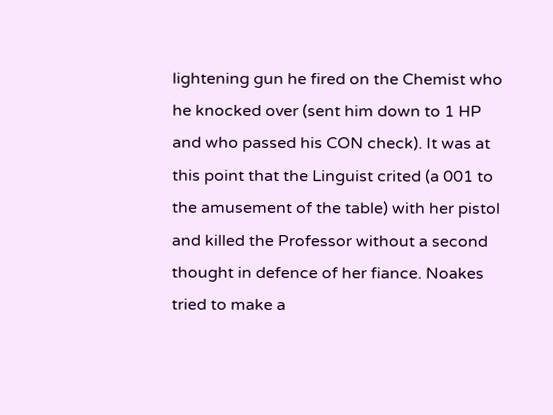lightening gun he fired on the Chemist who he knocked over (sent him down to 1 HP and who passed his CON check). It was at this point that the Linguist crited (a 001 to the amusement of the table) with her pistol and killed the Professor without a second thought in defence of her fiance. Noakes tried to make a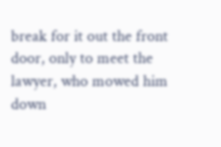break for it out the front door, only to meet the lawyer, who mowed him down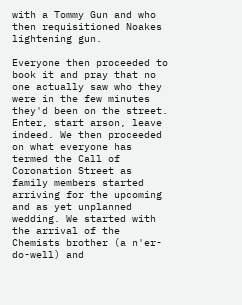with a Tommy Gun and who then requisitioned Noakes lightening gun.

Everyone then proceeded to book it and pray that no one actually saw who they were in the few minutes they'd been on the street. Enter, start arson, leave indeed. We then proceeded on what everyone has termed the Call of Coronation Street as family members started arriving for the upcoming and as yet unplanned wedding. We started with the arrival of the Chemists brother (a n'er-do-well) and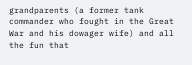grandparents (a former tank commander who fought in the Great War and his dowager wife) and all the fun that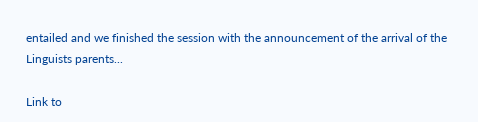entailed and we finished the session with the announcement of the arrival of the Linguists parents...

Link to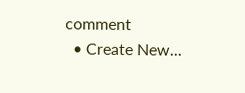comment
  • Create New...